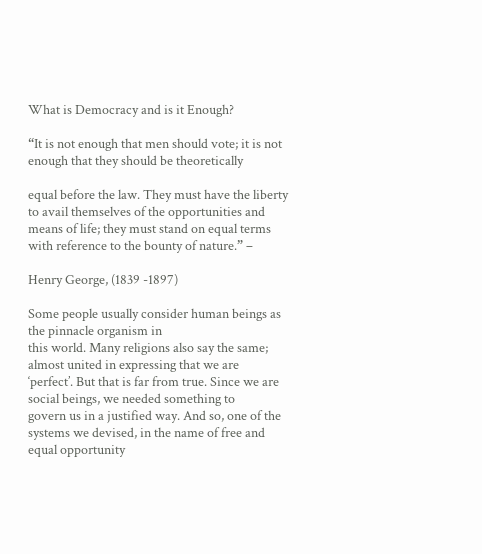What is Democracy and is it Enough?

“It is not enough that men should vote; it is not enough that they should be theoretically

equal before the law. They must have the liberty to avail themselves of the opportunities and means of life; they must stand on equal terms with reference to the bounty of nature.” –

Henry George, (1839 -1897)

Some people usually consider human beings as the pinnacle organism in
this world. Many religions also say the same; almost united in expressing that we are
‘perfect’. But that is far from true. Since we are social beings, we needed something to
govern us in a justified way. And so, one of the systems we devised, in the name of free and
equal opportunity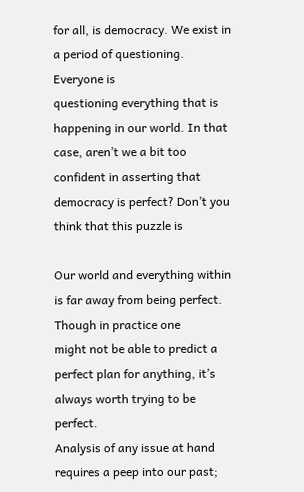for all, is democracy. We exist in a period of questioning. Everyone is
questioning everything that is happening in our world. In that case, aren’t we a bit too
confident in asserting that democracy is perfect? Don’t you think that this puzzle is

Our world and everything within is far away from being perfect. Though in practice one
might not be able to predict a perfect plan for anything, it’s always worth trying to be perfect.
Analysis of any issue at hand requires a peep into our past;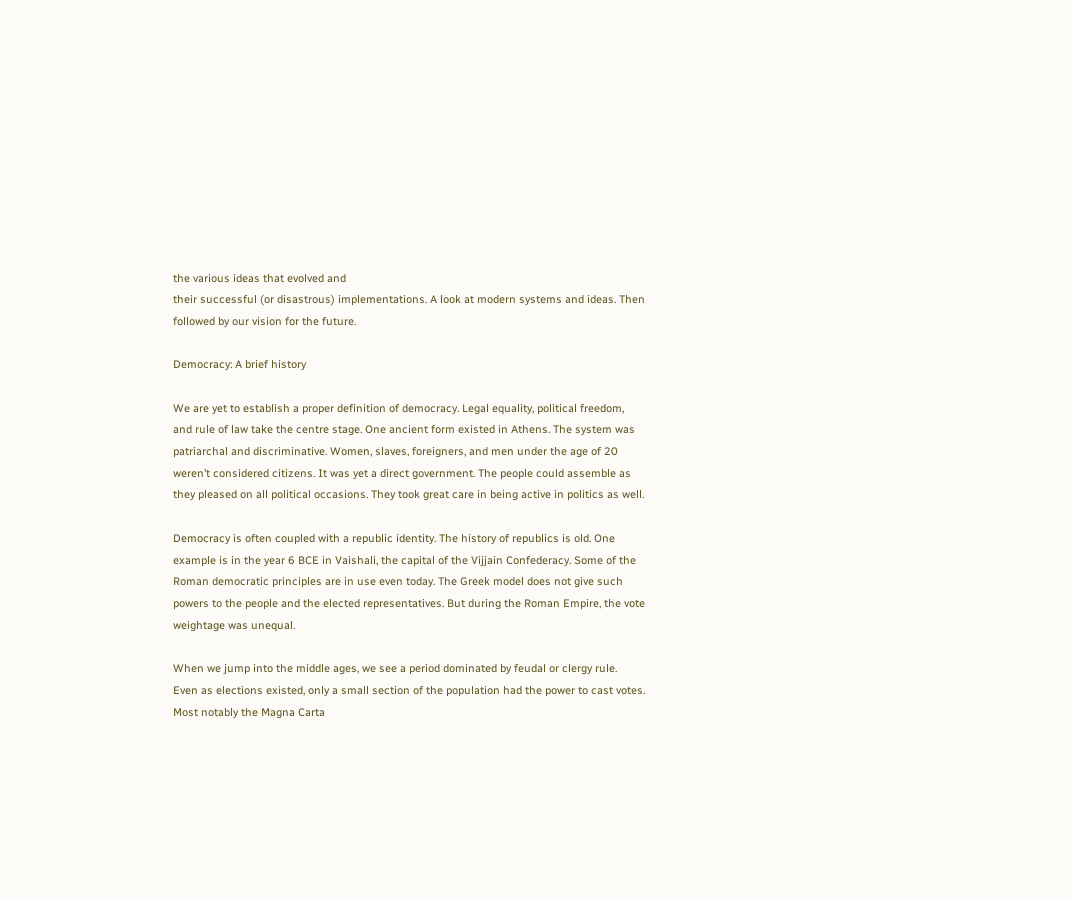the various ideas that evolved and
their successful (or disastrous) implementations. A look at modern systems and ideas. Then
followed by our vision for the future.

Democracy: A brief history

We are yet to establish a proper definition of democracy. Legal equality, political freedom,
and rule of law take the centre stage. One ancient form existed in Athens. The system was
patriarchal and discriminative. Women, slaves, foreigners, and men under the age of 20
weren’t considered citizens. It was yet a direct government. The people could assemble as
they pleased on all political occasions. They took great care in being active in politics as well.

Democracy is often coupled with a republic identity. The history of republics is old. One
example is in the year 6 BCE in Vaishali, the capital of the Vijjain Confederacy. Some of the
Roman democratic principles are in use even today. The Greek model does not give such
powers to the people and the elected representatives. But during the Roman Empire, the vote
weightage was unequal.

When we jump into the middle ages, we see a period dominated by feudal or clergy rule.
Even as elections existed, only a small section of the population had the power to cast votes.
Most notably the Magna Carta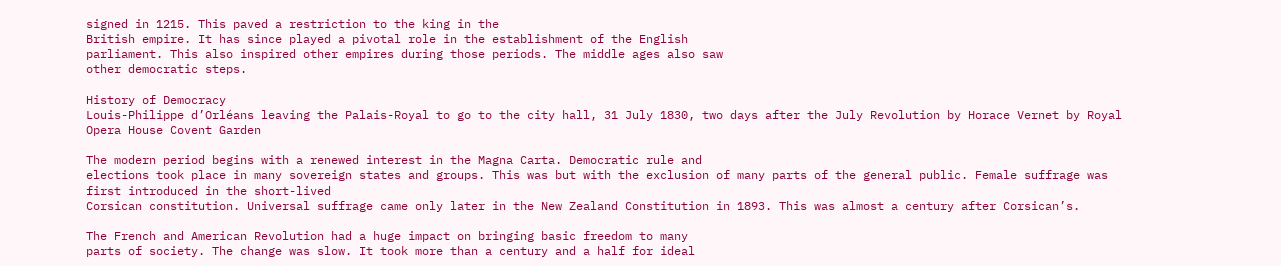signed in 1215. This paved a restriction to the king in the
British empire. It has since played a pivotal role in the establishment of the English
parliament. This also inspired other empires during those periods. The middle ages also saw
other democratic steps.

History of Democracy
Louis-Philippe d’Orléans leaving the Palais-Royal to go to the city hall, 31 July 1830, two days after the July Revolution by Horace Vernet by Royal Opera House Covent Garden

The modern period begins with a renewed interest in the Magna Carta. Democratic rule and
elections took place in many sovereign states and groups. This was but with the exclusion of many parts of the general public. Female suffrage was first introduced in the short-lived
Corsican constitution. Universal suffrage came only later in the New Zealand Constitution in 1893. This was almost a century after Corsican’s.

The French and American Revolution had a huge impact on bringing basic freedom to many
parts of society. The change was slow. It took more than a century and a half for ideal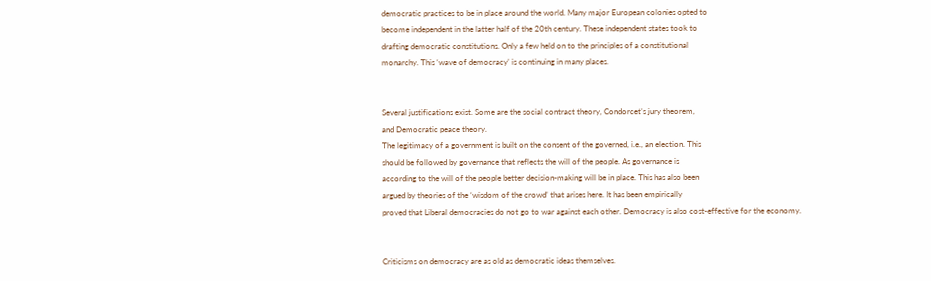democratic practices to be in place around the world. Many major European colonies opted to
become independent in the latter half of the 20th century. These independent states took to
drafting democratic constitutions. Only a few held on to the principles of a constitutional
monarchy. This ‘wave of democracy’ is continuing in many places.


Several justifications exist. Some are the social contract theory, Condorcet’s jury theorem,
and Democratic peace theory.
The legitimacy of a government is built on the consent of the governed, i.e., an election. This
should be followed by governance that reflects the will of the people. As governance is
according to the will of the people better decision-making will be in place. This has also been
argued by theories of the ‘wisdom of the crowd’ that arises here. It has been empirically
proved that Liberal democracies do not go to war against each other. Democracy is also cost-effective for the economy.


Criticisms on democracy are as old as democratic ideas themselves.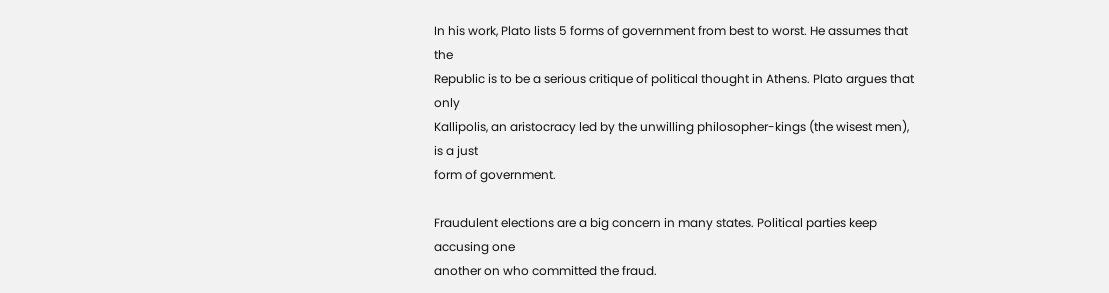In his work, Plato lists 5 forms of government from best to worst. He assumes that the
Republic is to be a serious critique of political thought in Athens. Plato argues that only
Kallipolis, an aristocracy led by the unwilling philosopher-kings (the wisest men), is a just
form of government.

Fraudulent elections are a big concern in many states. Political parties keep accusing one
another on who committed the fraud.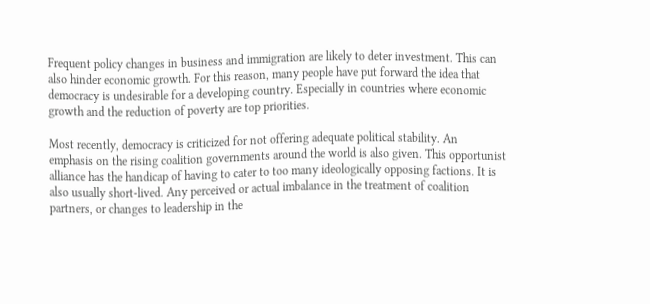Frequent policy changes in business and immigration are likely to deter investment. This can
also hinder economic growth. For this reason, many people have put forward the idea that
democracy is undesirable for a developing country. Especially in countries where economic
growth and the reduction of poverty are top priorities.

Most recently, democracy is criticized for not offering adequate political stability. An
emphasis on the rising coalition governments around the world is also given. This opportunist
alliance has the handicap of having to cater to too many ideologically opposing factions. It is
also usually short-lived. Any perceived or actual imbalance in the treatment of coalition
partners, or changes to leadership in the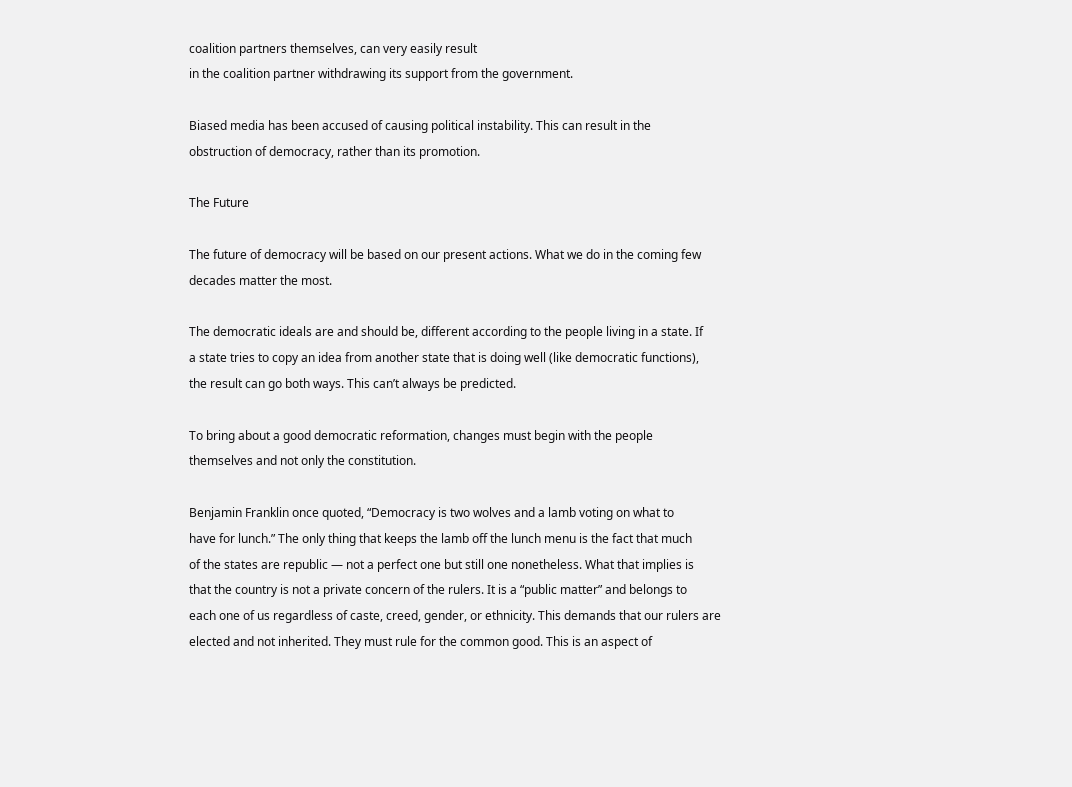coalition partners themselves, can very easily result
in the coalition partner withdrawing its support from the government.

Biased media has been accused of causing political instability. This can result in the
obstruction of democracy, rather than its promotion.

The Future

The future of democracy will be based on our present actions. What we do in the coming few
decades matter the most.

The democratic ideals are and should be, different according to the people living in a state. If
a state tries to copy an idea from another state that is doing well (like democratic functions),
the result can go both ways. This can’t always be predicted.

To bring about a good democratic reformation, changes must begin with the people
themselves and not only the constitution.

Benjamin Franklin once quoted, “Democracy is two wolves and a lamb voting on what to
have for lunch.” The only thing that keeps the lamb off the lunch menu is the fact that much
of the states are republic — not a perfect one but still one nonetheless. What that implies is
that the country is not a private concern of the rulers. It is a “public matter” and belongs to
each one of us regardless of caste, creed, gender, or ethnicity. This demands that our rulers are
elected and not inherited. They must rule for the common good. This is an aspect of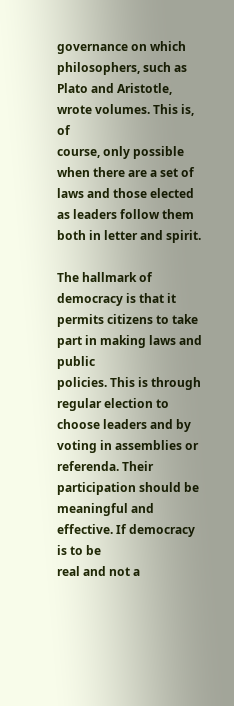governance on which philosophers, such as Plato and Aristotle, wrote volumes. This is, of
course, only possible when there are a set of laws and those elected as leaders follow them
both in letter and spirit.

The hallmark of democracy is that it permits citizens to take part in making laws and public
policies. This is through regular election to choose leaders and by voting in assemblies or
referenda. Their participation should be meaningful and effective. If democracy is to be
real and not a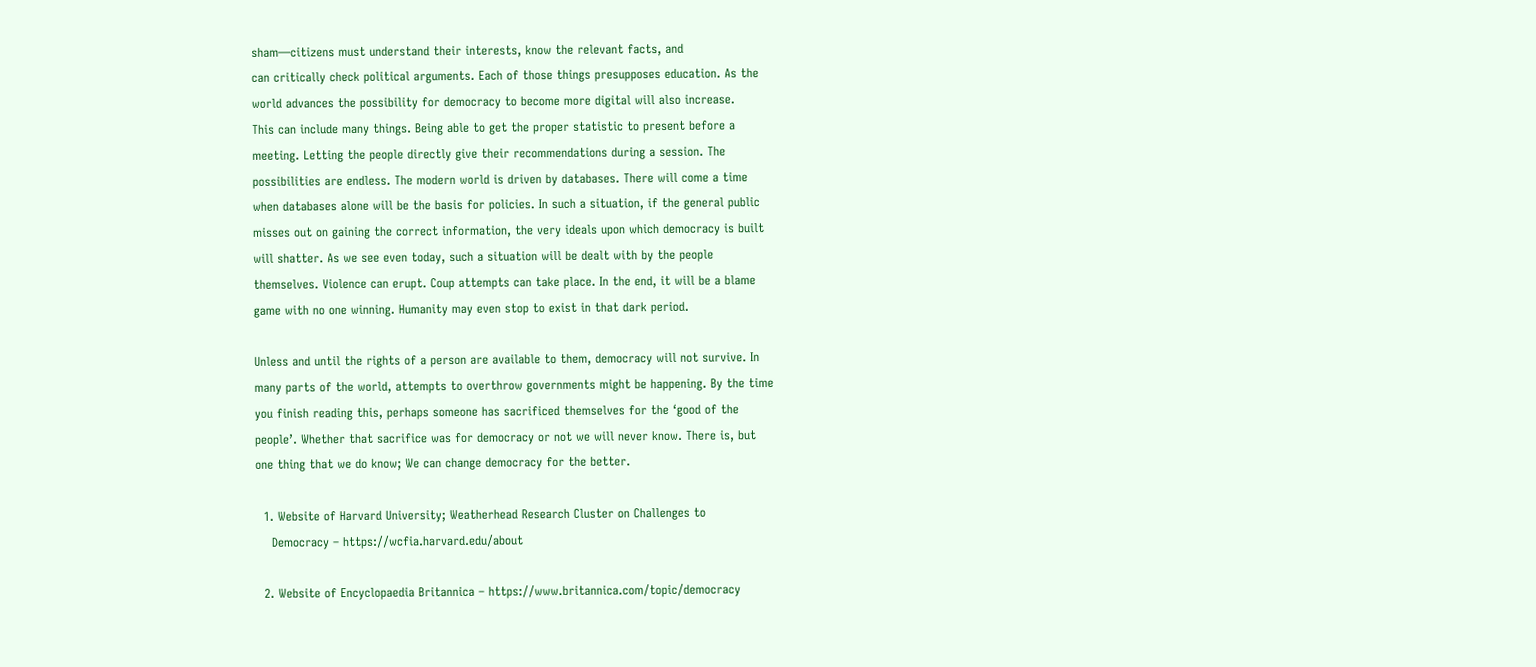sham—citizens must understand their interests, know the relevant facts, and
can critically check political arguments. Each of those things presupposes education. As the
world advances the possibility for democracy to become more digital will also increase.
This can include many things. Being able to get the proper statistic to present before a
meeting. Letting the people directly give their recommendations during a session. The
possibilities are endless. The modern world is driven by databases. There will come a time
when databases alone will be the basis for policies. In such a situation, if the general public
misses out on gaining the correct information, the very ideals upon which democracy is built
will shatter. As we see even today, such a situation will be dealt with by the people
themselves. Violence can erupt. Coup attempts can take place. In the end, it will be a blame
game with no one winning. Humanity may even stop to exist in that dark period.

Unless and until the rights of a person are available to them, democracy will not survive. In
many parts of the world, attempts to overthrow governments might be happening. By the time
you finish reading this, perhaps someone has sacrificed themselves for the ‘good of the
people’. Whether that sacrifice was for democracy or not we will never know. There is, but
one thing that we do know; We can change democracy for the better.

  1. Website of Harvard University; Weatherhead Research Cluster on Challenges to
    Democracy – https://wcfia.harvard.edu/about

  2. Website of Encyclopaedia Britannica – https://www.britannica.com/topic/democracy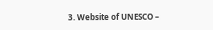3. Website of UNESCO –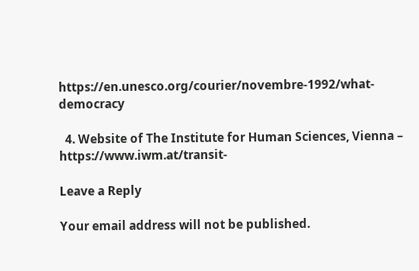https://en.unesco.org/courier/novembre-1992/what-democracy

  4. Website of The Institute for Human Sciences, Vienna – https://www.iwm.at/transit-

Leave a Reply

Your email address will not be published.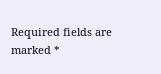Required fields are marked *